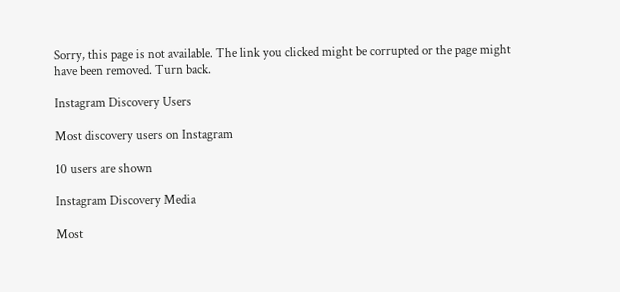Sorry, this page is not available. The link you clicked might be corrupted or the page might have been removed. Turn back.

Instagram Discovery Users

Most discovery users on Instagram

10 users are shown

Instagram Discovery Media

Most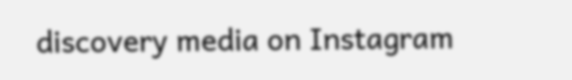discovery media on Instagram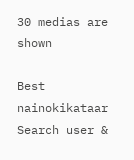30 medias are shown

Best nainokikataar Search user &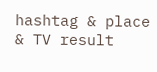hashtag & place & TV result